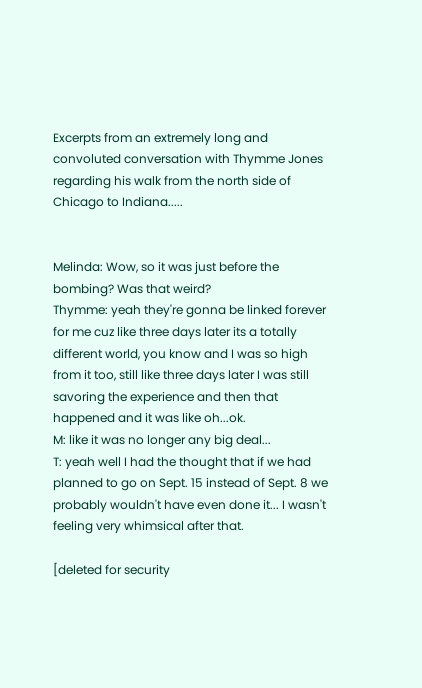Excerpts from an extremely long and convoluted conversation with Thymme Jones regarding his walk from the north side of Chicago to Indiana.....


Melinda: Wow, so it was just before the bombing? Was that weird?
Thymme: yeah they're gonna be linked forever for me cuz like three days later its a totally different world, you know and I was so high from it too, still like three days later I was still savoring the experience and then that happened and it was like oh...ok.
M: like it was no longer any big deal...
T: yeah well I had the thought that if we had planned to go on Sept. 15 instead of Sept. 8 we probably wouldn't have even done it... I wasn't feeling very whimsical after that.

[deleted for security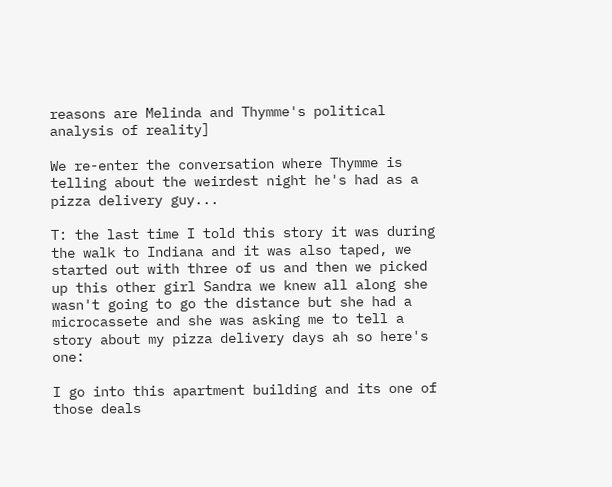reasons are Melinda and Thymme's political analysis of reality]

We re-enter the conversation where Thymme is telling about the weirdest night he's had as a pizza delivery guy...

T: the last time I told this story it was during the walk to Indiana and it was also taped, we started out with three of us and then we picked up this other girl Sandra we knew all along she wasn't going to go the distance but she had a microcassete and she was asking me to tell a story about my pizza delivery days ah so here's one:

I go into this apartment building and its one of those deals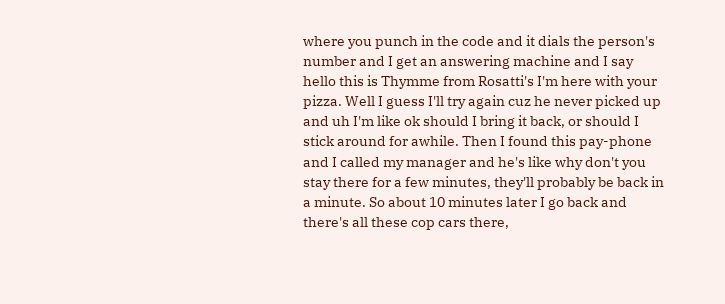where you punch in the code and it dials the person's number and I get an answering machine and I say hello this is Thymme from Rosatti's I'm here with your pizza. Well I guess I'll try again cuz he never picked up and uh I'm like ok should I bring it back, or should I stick around for awhile. Then I found this pay-phone and I called my manager and he's like why don't you stay there for a few minutes, they'll probably be back in a minute. So about 10 minutes later I go back and there's all these cop cars there,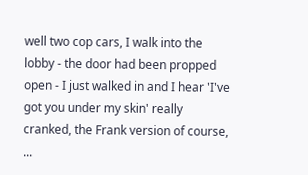well two cop cars, I walk into the lobby - the door had been propped open - I just walked in and I hear 'I've got you under my skin' really cranked, the Frank version of course, ...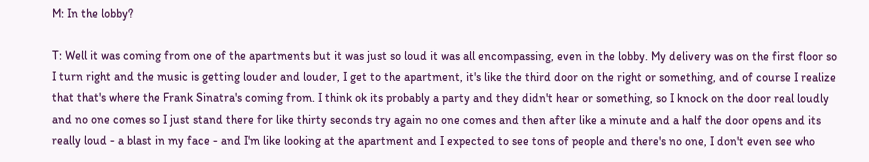M: In the lobby?

T: Well it was coming from one of the apartments but it was just so loud it was all encompassing, even in the lobby. My delivery was on the first floor so I turn right and the music is getting louder and louder, I get to the apartment, it's like the third door on the right or something, and of course I realize that that's where the Frank Sinatra's coming from. I think ok its probably a party and they didn't hear or something, so I knock on the door real loudly and no one comes so I just stand there for like thirty seconds try again no one comes and then after like a minute and a half the door opens and its really loud - a blast in my face - and I'm like looking at the apartment and I expected to see tons of people and there's no one, I don't even see who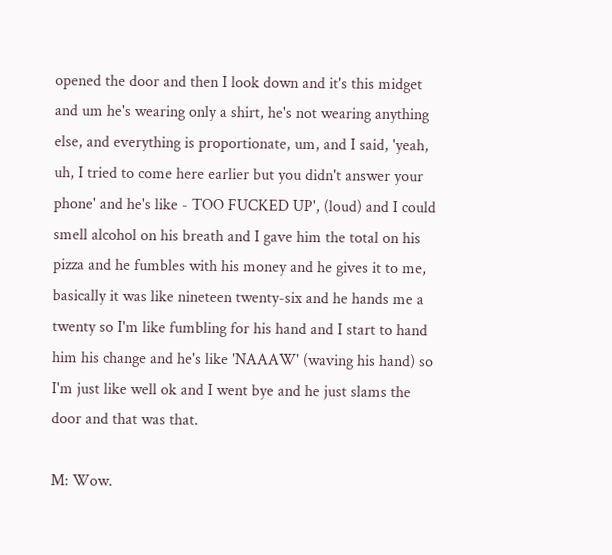opened the door and then I look down and it's this midget and um he's wearing only a shirt, he's not wearing anything else, and everything is proportionate, um, and I said, 'yeah, uh, I tried to come here earlier but you didn't answer your phone' and he's like - TOO FUCKED UP', (loud) and I could smell alcohol on his breath and I gave him the total on his pizza and he fumbles with his money and he gives it to me, basically it was like nineteen twenty-six and he hands me a twenty so I'm like fumbling for his hand and I start to hand him his change and he's like 'NAAAW' (waving his hand) so I'm just like well ok and I went bye and he just slams the door and that was that.

M: Wow.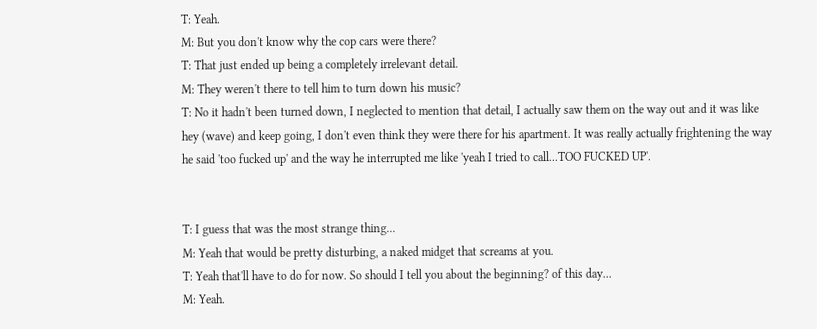T: Yeah.
M: But you don't know why the cop cars were there?
T: That just ended up being a completely irrelevant detail.
M: They weren't there to tell him to turn down his music?
T: No it hadn't been turned down, I neglected to mention that detail, I actually saw them on the way out and it was like hey (wave) and keep going, I don't even think they were there for his apartment. It was really actually frightening the way he said 'too fucked up' and the way he interrupted me like 'yeah I tried to call...TOO FUCKED UP'.


T: I guess that was the most strange thing...
M: Yeah that would be pretty disturbing, a naked midget that screams at you.
T: Yeah that'll have to do for now. So should I tell you about the beginning? of this day...
M: Yeah.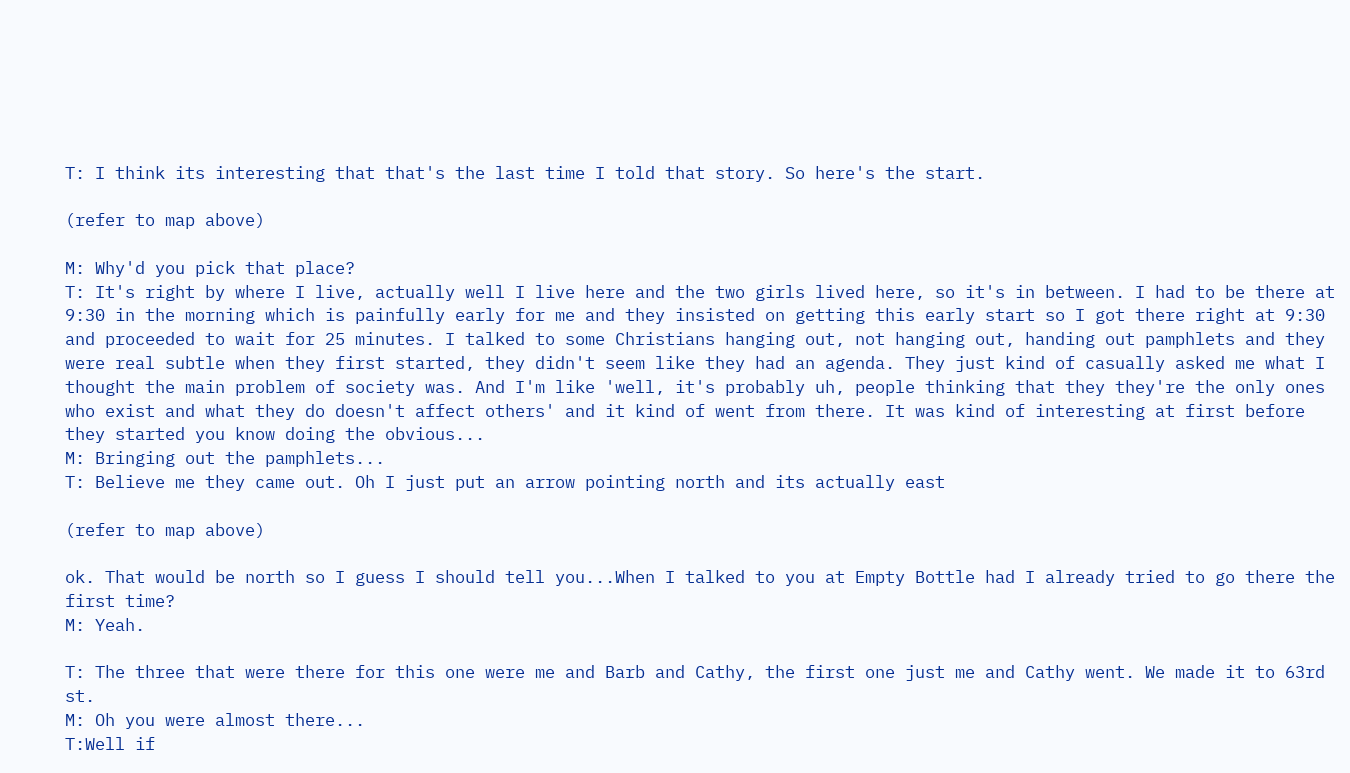T: I think its interesting that that's the last time I told that story. So here's the start.

(refer to map above)

M: Why'd you pick that place?
T: It's right by where I live, actually well I live here and the two girls lived here, so it's in between. I had to be there at 9:30 in the morning which is painfully early for me and they insisted on getting this early start so I got there right at 9:30 and proceeded to wait for 25 minutes. I talked to some Christians hanging out, not hanging out, handing out pamphlets and they were real subtle when they first started, they didn't seem like they had an agenda. They just kind of casually asked me what I thought the main problem of society was. And I'm like 'well, it's probably uh, people thinking that they they're the only ones who exist and what they do doesn't affect others' and it kind of went from there. It was kind of interesting at first before they started you know doing the obvious...
M: Bringing out the pamphlets...
T: Believe me they came out. Oh I just put an arrow pointing north and its actually east

(refer to map above)

ok. That would be north so I guess I should tell you...When I talked to you at Empty Bottle had I already tried to go there the first time?
M: Yeah.

T: The three that were there for this one were me and Barb and Cathy, the first one just me and Cathy went. We made it to 63rd st.
M: Oh you were almost there...
T:Well if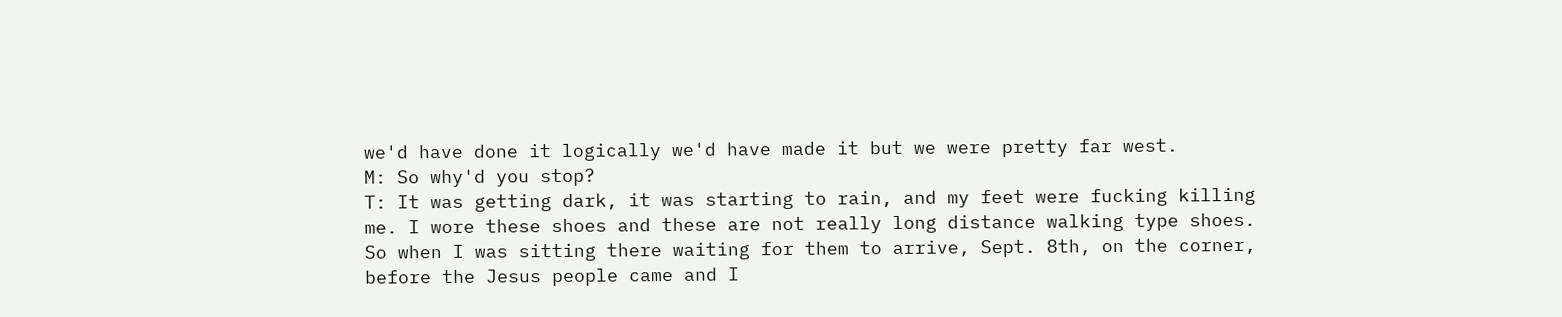we'd have done it logically we'd have made it but we were pretty far west.
M: So why'd you stop?
T: It was getting dark, it was starting to rain, and my feet were fucking killing me. I wore these shoes and these are not really long distance walking type shoes. So when I was sitting there waiting for them to arrive, Sept. 8th, on the corner, before the Jesus people came and I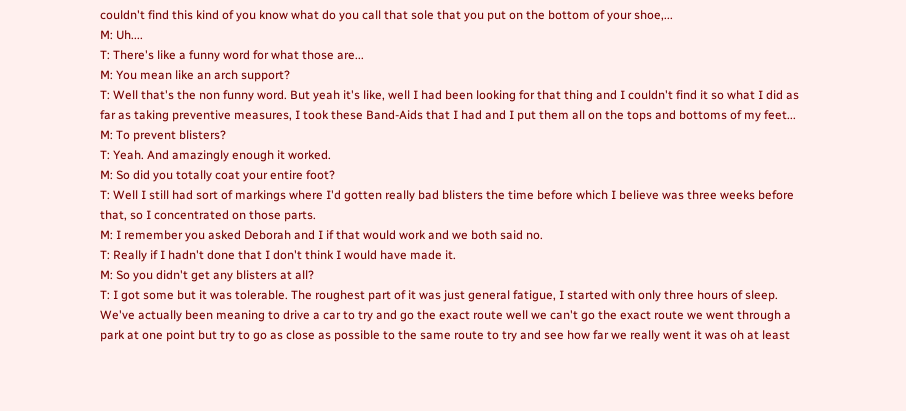couldn't find this kind of you know what do you call that sole that you put on the bottom of your shoe,...
M: Uh....
T: There's like a funny word for what those are...
M: You mean like an arch support?
T: Well that's the non funny word. But yeah it's like, well I had been looking for that thing and I couldn't find it so what I did as far as taking preventive measures, I took these Band-Aids that I had and I put them all on the tops and bottoms of my feet...
M: To prevent blisters?
T: Yeah. And amazingly enough it worked.
M: So did you totally coat your entire foot?
T: Well I still had sort of markings where I'd gotten really bad blisters the time before which I believe was three weeks before that, so I concentrated on those parts.
M: I remember you asked Deborah and I if that would work and we both said no.
T: Really if I hadn't done that I don't think I would have made it.
M: So you didn't get any blisters at all?
T: I got some but it was tolerable. The roughest part of it was just general fatigue, I started with only three hours of sleep. We've actually been meaning to drive a car to try and go the exact route well we can't go the exact route we went through a park at one point but try to go as close as possible to the same route to try and see how far we really went it was oh at least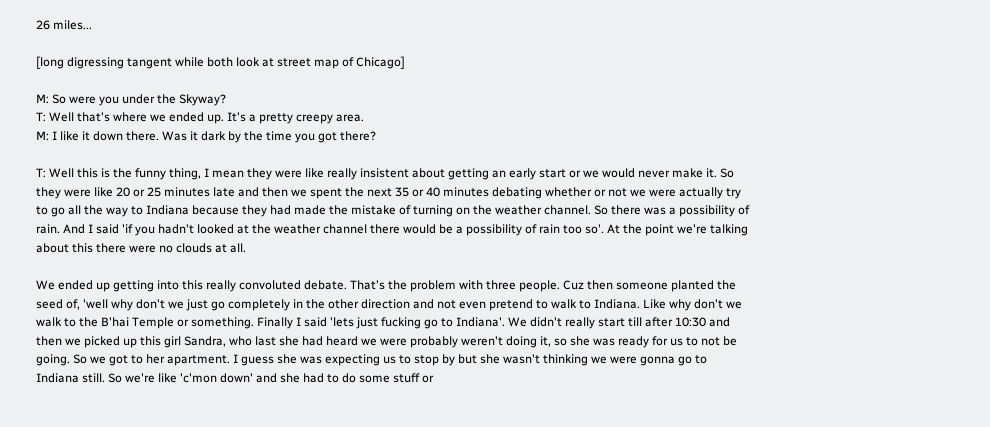26 miles...

[long digressing tangent while both look at street map of Chicago]

M: So were you under the Skyway?
T: Well that's where we ended up. It's a pretty creepy area.
M: I like it down there. Was it dark by the time you got there?

T: Well this is the funny thing, I mean they were like really insistent about getting an early start or we would never make it. So they were like 20 or 25 minutes late and then we spent the next 35 or 40 minutes debating whether or not we were actually try to go all the way to Indiana because they had made the mistake of turning on the weather channel. So there was a possibility of rain. And I said 'if you hadn't looked at the weather channel there would be a possibility of rain too so'. At the point we're talking about this there were no clouds at all.

We ended up getting into this really convoluted debate. That's the problem with three people. Cuz then someone planted the seed of, 'well why don't we just go completely in the other direction and not even pretend to walk to Indiana. Like why don't we walk to the B'hai Temple or something. Finally I said 'lets just fucking go to Indiana'. We didn't really start till after 10:30 and then we picked up this girl Sandra, who last she had heard we were probably weren't doing it, so she was ready for us to not be going. So we got to her apartment. I guess she was expecting us to stop by but she wasn't thinking we were gonna go to Indiana still. So we're like 'c'mon down' and she had to do some stuff or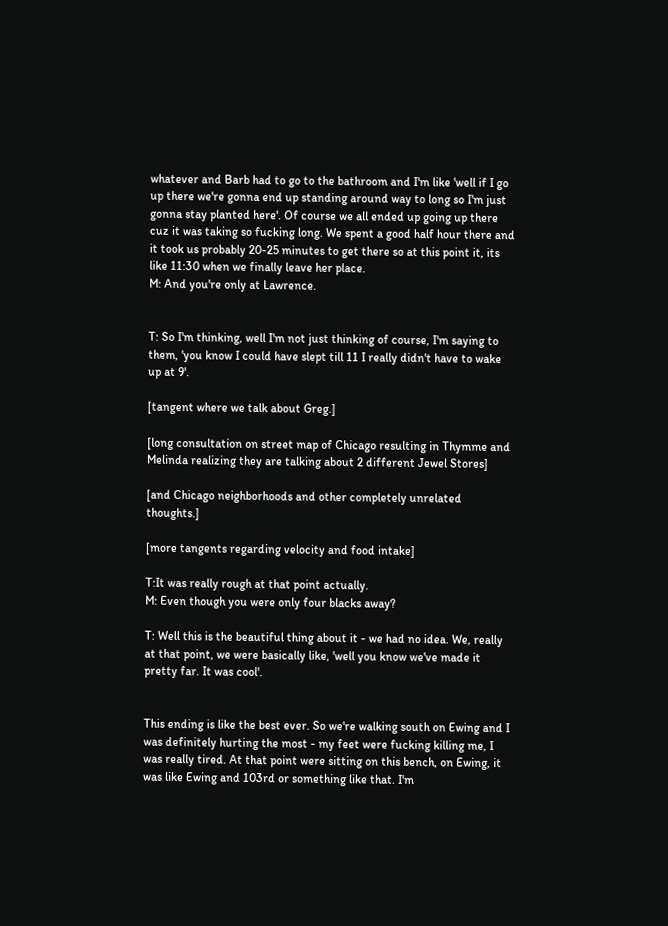whatever and Barb had to go to the bathroom and I'm like 'well if I go up there we're gonna end up standing around way to long so I'm just gonna stay planted here'. Of course we all ended up going up there cuz it was taking so fucking long. We spent a good half hour there and it took us probably 20-25 minutes to get there so at this point it, its like 11:30 when we finally leave her place.
M: And you're only at Lawrence.


T: So I'm thinking, well I'm not just thinking of course, I'm saying to them, 'you know I could have slept till 11 I really didn't have to wake up at 9'.

[tangent where we talk about Greg.]

[long consultation on street map of Chicago resulting in Thymme and Melinda realizing they are talking about 2 different Jewel Stores]

[and Chicago neighborhoods and other completely unrelated thoughts.]

[more tangents regarding velocity and food intake]

T:It was really rough at that point actually.
M: Even though you were only four blacks away?

T: Well this is the beautiful thing about it - we had no idea. We, really at that point, we were basically like, 'well you know we've made it pretty far. It was cool'.


This ending is like the best ever. So we're walking south on Ewing and I was definitely hurting the most - my feet were fucking killing me, I was really tired. At that point were sitting on this bench, on Ewing, it was like Ewing and 103rd or something like that. I'm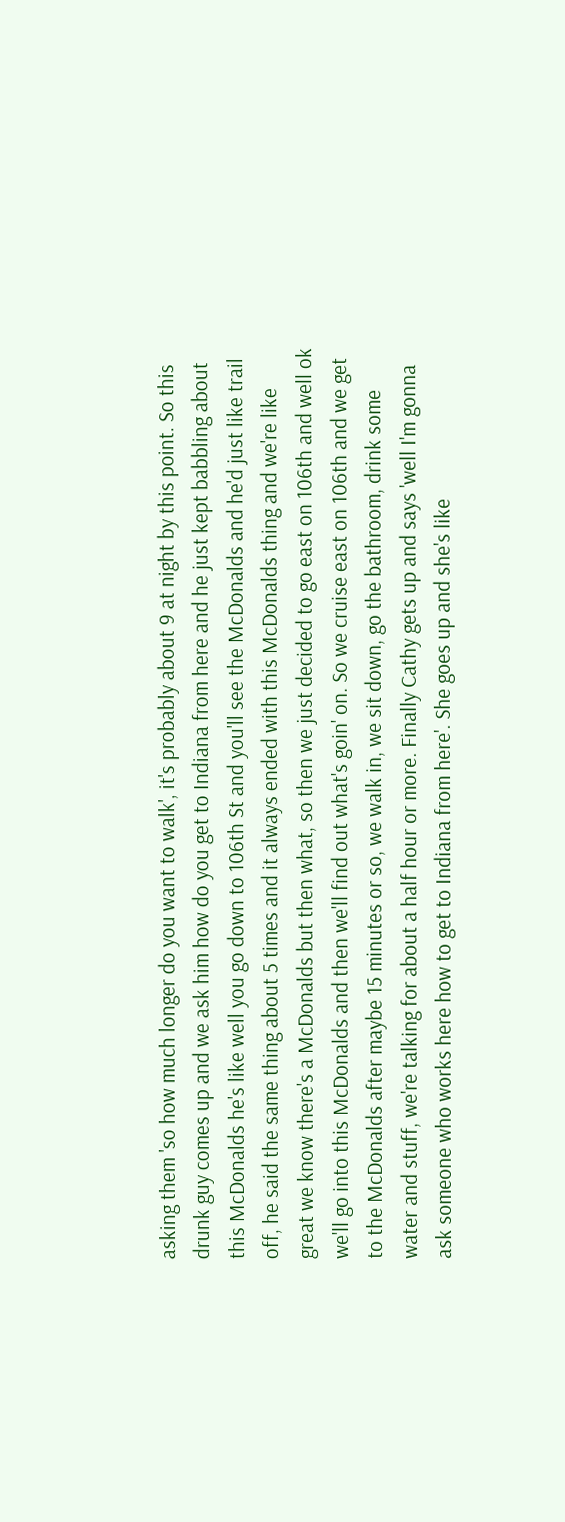asking them 'so how much longer do you want to walk', it's probably about 9 at night by this point. So this drunk guy comes up and we ask him how do you get to Indiana from here and he just kept babbling about this McDonalds he's like well you go down to 106th St and you'll see the McDonalds and he'd just like trail off, he said the same thing about 5 times and it always ended with this McDonalds thing and we're like great we know there's a McDonalds but then what, so then we just decided to go east on 106th and well ok we'll go into this McDonalds and then we'll find out what's goin' on. So we cruise east on 106th and we get to the McDonalds after maybe 15 minutes or so, we walk in, we sit down, go the bathroom, drink some water and stuff, we're talking for about a half hour or more. Finally Cathy gets up and says 'well I'm gonna ask someone who works here how to get to Indiana from here'. She goes up and she's like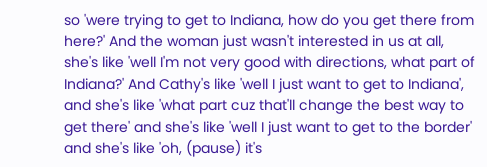so 'were trying to get to Indiana, how do you get there from here?' And the woman just wasn't interested in us at all, she's like 'well I'm not very good with directions, what part of Indiana?' And Cathy's like 'well I just want to get to Indiana', and she's like 'what part cuz that'll change the best way to get there' and she's like 'well I just want to get to the border' and she's like 'oh, (pause) it's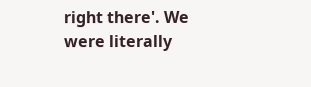right there'. We were literally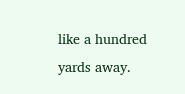like a hundred yards away.